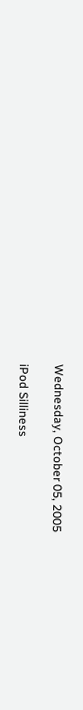Wednesday, October 05, 2005

iPod Silliness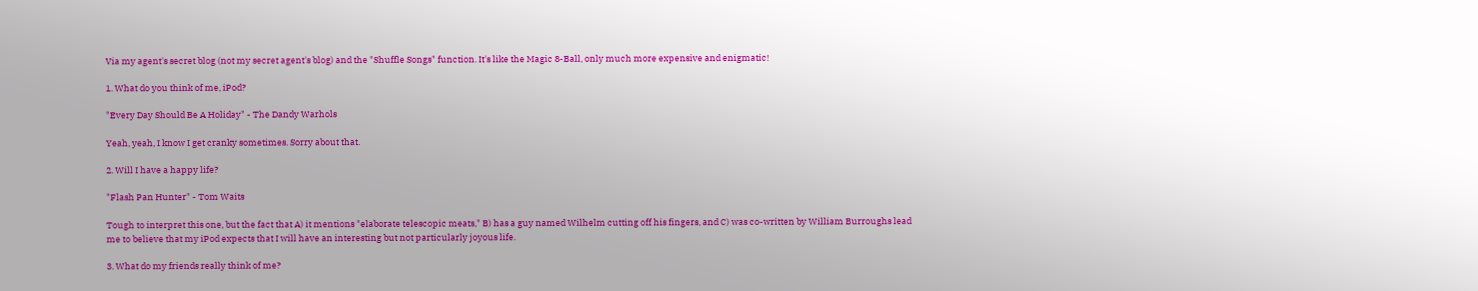Via my agent's secret blog (not my secret agent's blog) and the "Shuffle Songs" function. It's like the Magic 8-Ball, only much more expensive and enigmatic!

1. What do you think of me, iPod?

"Every Day Should Be A Holiday" - The Dandy Warhols

Yeah, yeah, I know I get cranky sometimes. Sorry about that.

2. Will I have a happy life?

"Flash Pan Hunter" - Tom Waits

Tough to interpret this one, but the fact that A) it mentions "elaborate telescopic meats," B) has a guy named Wilhelm cutting off his fingers, and C) was co-written by William Burroughs lead me to believe that my iPod expects that I will have an interesting but not particularly joyous life.

3. What do my friends really think of me?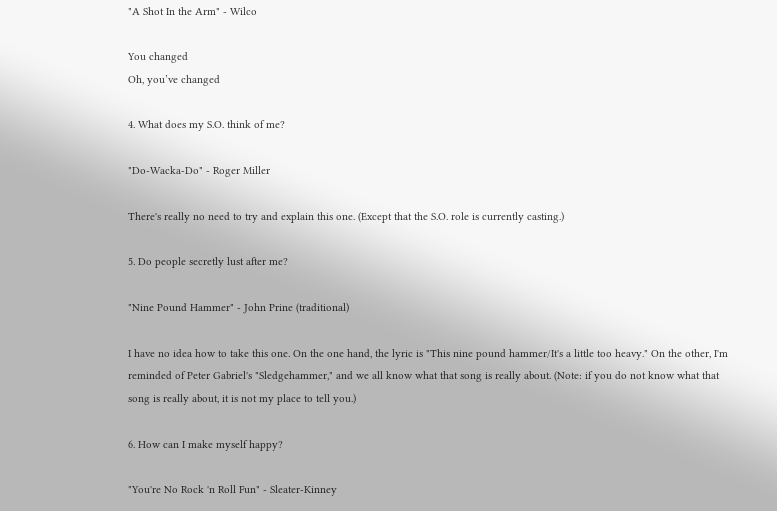"A Shot In the Arm" - Wilco

You changed
Oh, you’ve changed

4. What does my S.O. think of me?

"Do-Wacka-Do" - Roger Miller

There's really no need to try and explain this one. (Except that the S.O. role is currently casting.)

5. Do people secretly lust after me?

"Nine Pound Hammer" - John Prine (traditional)

I have no idea how to take this one. On the one hand, the lyric is "This nine pound hammer/It's a little too heavy." On the other, I'm reminded of Peter Gabriel's "Sledgehammer," and we all know what that song is really about. (Note: if you do not know what that song is really about, it is not my place to tell you.)

6. How can I make myself happy?

"You're No Rock 'n Roll Fun" - Sleater-Kinney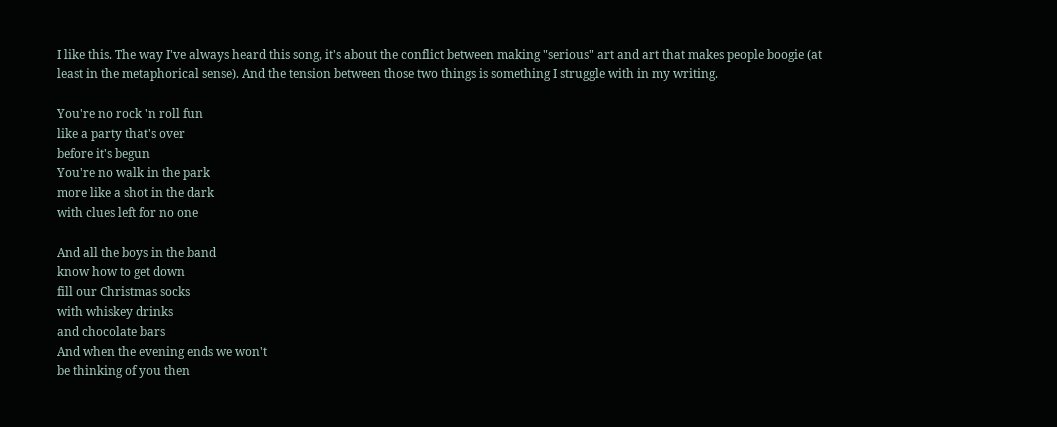I like this. The way I've always heard this song, it's about the conflict between making "serious" art and art that makes people boogie (at least in the metaphorical sense). And the tension between those two things is something I struggle with in my writing.

You're no rock 'n roll fun
like a party that's over
before it's begun
You're no walk in the park
more like a shot in the dark
with clues left for no one

And all the boys in the band
know how to get down
fill our Christmas socks
with whiskey drinks
and chocolate bars
And when the evening ends we won't
be thinking of you then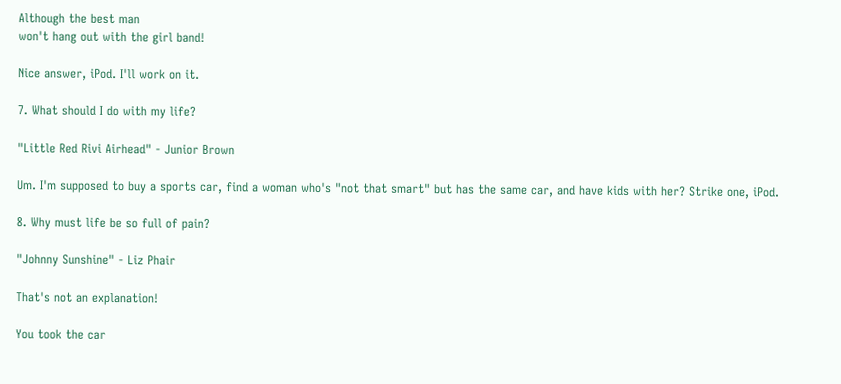Although the best man
won't hang out with the girl band!

Nice answer, iPod. I'll work on it.

7. What should I do with my life?

"Little Red Rivi Airhead" - Junior Brown

Um. I'm supposed to buy a sports car, find a woman who's "not that smart" but has the same car, and have kids with her? Strike one, iPod.

8. Why must life be so full of pain?

"Johnny Sunshine" - Liz Phair

That's not an explanation!

You took the car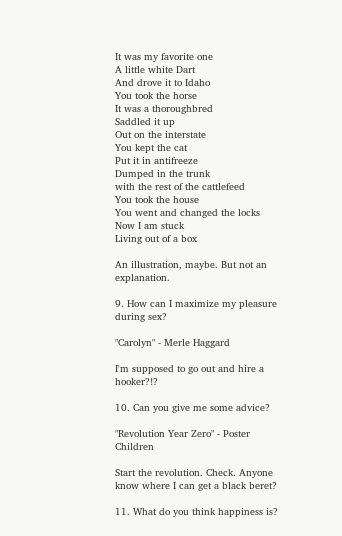It was my favorite one
A little white Dart
And drove it to Idaho
You took the horse
It was a thoroughbred
Saddled it up
Out on the interstate
You kept the cat
Put it in antifreeze
Dumped in the trunk
with the rest of the cattlefeed
You took the house
You went and changed the locks
Now I am stuck
Living out of a box

An illustration, maybe. But not an explanation.

9. How can I maximize my pleasure during sex?

"Carolyn" - Merle Haggard

I'm supposed to go out and hire a hooker?!?

10. Can you give me some advice?

"Revolution Year Zero" - Poster Children

Start the revolution. Check. Anyone know where I can get a black beret?

11. What do you think happiness is?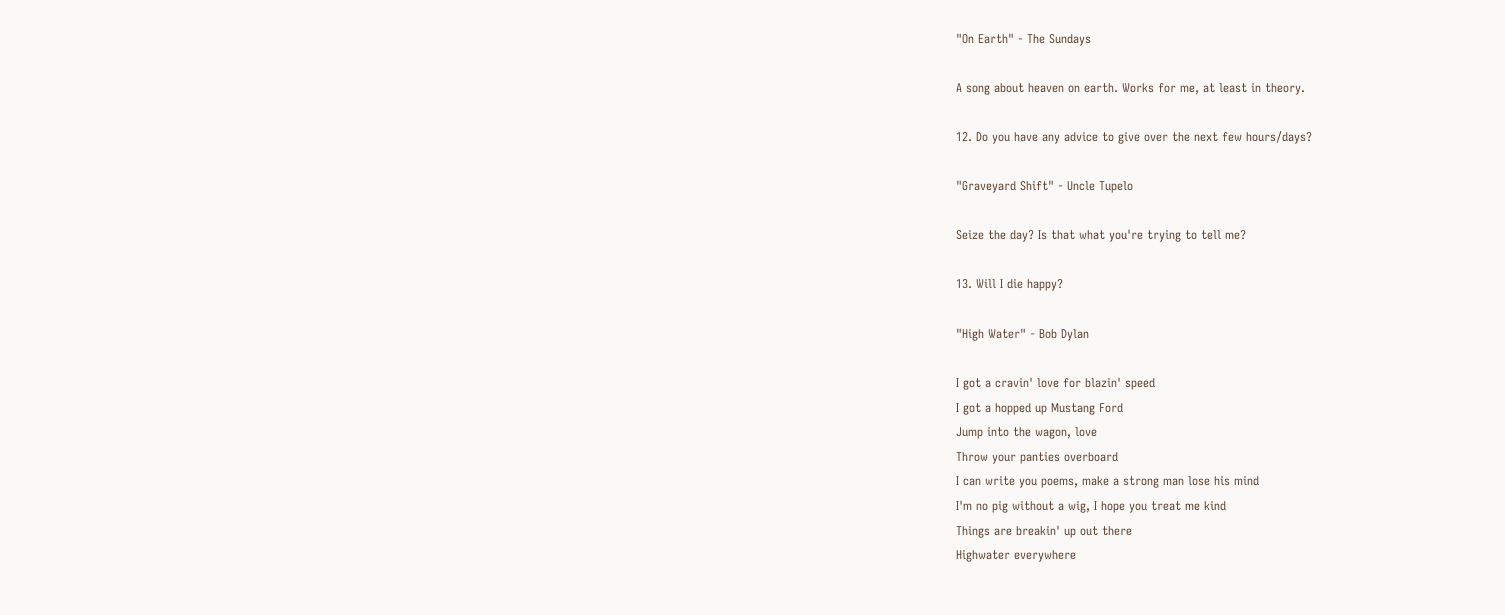"On Earth" - The Sundays

A song about heaven on earth. Works for me, at least in theory.

12. Do you have any advice to give over the next few hours/days?

"Graveyard Shift" - Uncle Tupelo

Seize the day? Is that what you're trying to tell me?

13. Will I die happy?

"High Water" - Bob Dylan

I got a cravin' love for blazin' speed
I got a hopped up Mustang Ford
Jump into the wagon, love
Throw your panties overboard
I can write you poems, make a strong man lose his mind
I'm no pig without a wig, I hope you treat me kind
Things are breakin' up out there
Highwater everywhere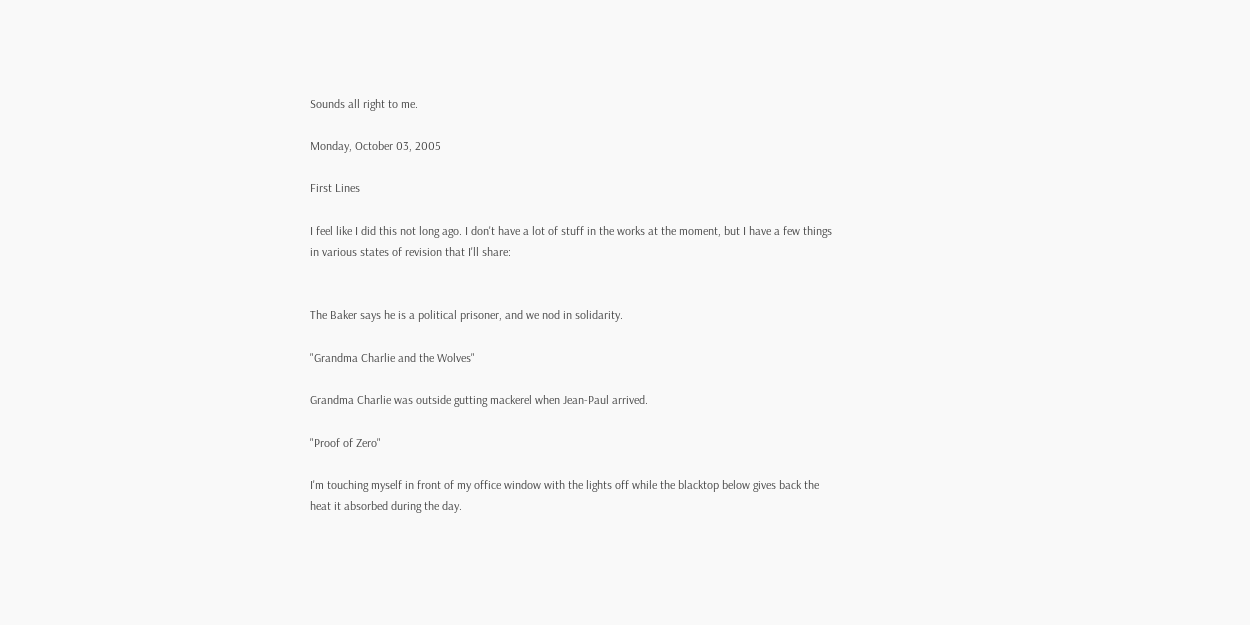Sounds all right to me.

Monday, October 03, 2005

First Lines

I feel like I did this not long ago. I don't have a lot of stuff in the works at the moment, but I have a few things in various states of revision that I'll share:


The Baker says he is a political prisoner, and we nod in solidarity.

"Grandma Charlie and the Wolves"

Grandma Charlie was outside gutting mackerel when Jean-Paul arrived.

"Proof of Zero"

I'm touching myself in front of my office window with the lights off while the blacktop below gives back the heat it absorbed during the day.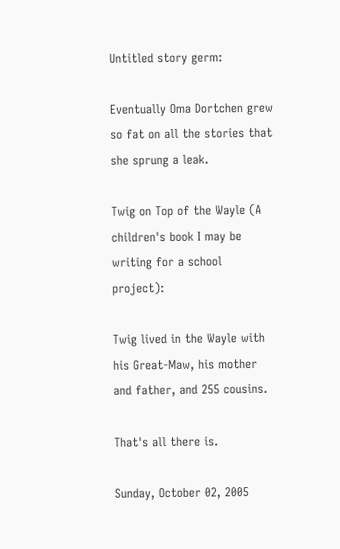Untitled story germ:

Eventually Oma Dortchen grew so fat on all the stories that she sprung a leak.

Twig on Top of the Wayle (A children's book I may be writing for a school project):

Twig lived in the Wayle with his Great-Maw, his mother and father, and 255 cousins.

That's all there is.

Sunday, October 02, 2005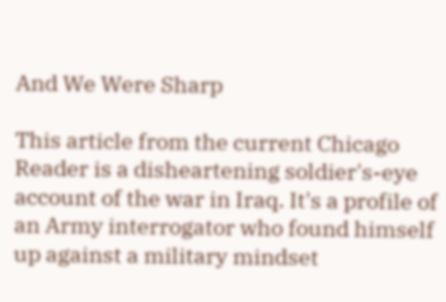And We Were Sharp

This article from the current Chicago Reader is a disheartening soldier's-eye account of the war in Iraq. It's a profile of an Army interrogator who found himself up against a military mindset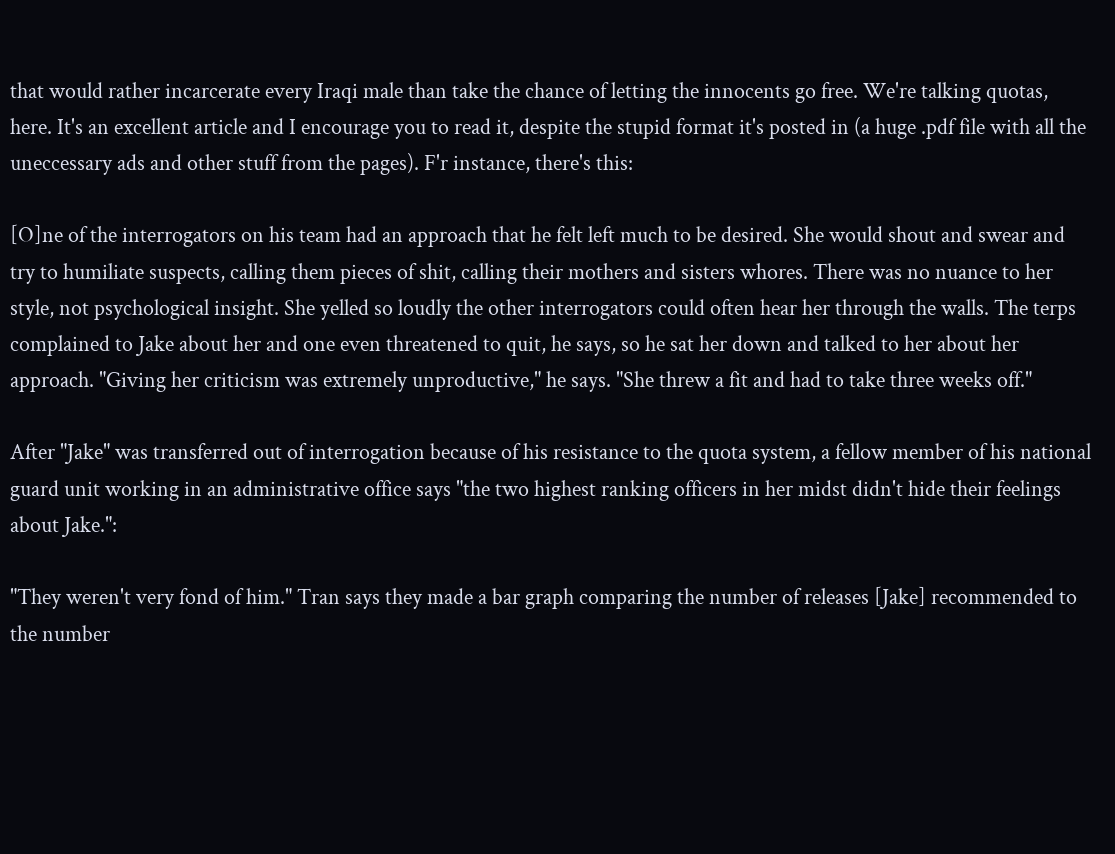that would rather incarcerate every Iraqi male than take the chance of letting the innocents go free. We're talking quotas, here. It's an excellent article and I encourage you to read it, despite the stupid format it's posted in (a huge .pdf file with all the uneccessary ads and other stuff from the pages). F'r instance, there's this:

[O]ne of the interrogators on his team had an approach that he felt left much to be desired. She would shout and swear and try to humiliate suspects, calling them pieces of shit, calling their mothers and sisters whores. There was no nuance to her style, not psychological insight. She yelled so loudly the other interrogators could often hear her through the walls. The terps complained to Jake about her and one even threatened to quit, he says, so he sat her down and talked to her about her approach. "Giving her criticism was extremely unproductive," he says. "She threw a fit and had to take three weeks off."

After "Jake" was transferred out of interrogation because of his resistance to the quota system, a fellow member of his national guard unit working in an administrative office says "the two highest ranking officers in her midst didn't hide their feelings about Jake.":

"They weren't very fond of him." Tran says they made a bar graph comparing the number of releases [Jake] recommended to the number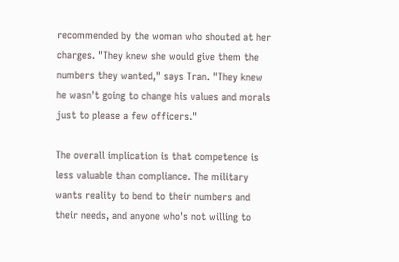recommended by the woman who shouted at her charges. "They knew she would give them the numbers they wanted," says Tran. "They knew he wasn't going to change his values and morals just to please a few officers."

The overall implication is that competence is less valuable than compliance. The military wants reality to bend to their numbers and their needs, and anyone who's not willing to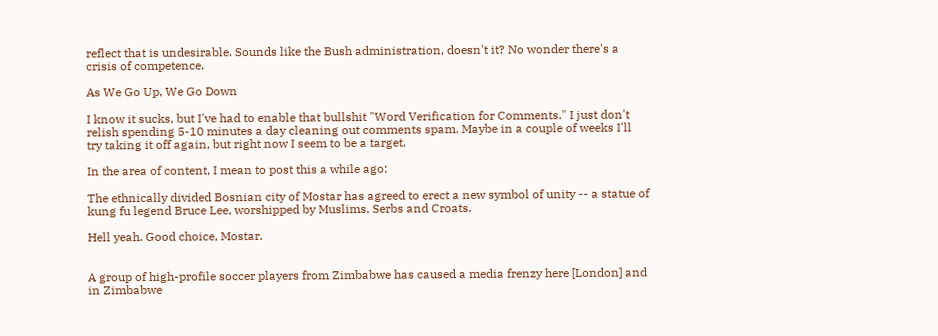reflect that is undesirable. Sounds like the Bush administration, doesn't it? No wonder there's a crisis of competence.

As We Go Up, We Go Down

I know it sucks, but I've had to enable that bullshit "Word Verification for Comments." I just don't relish spending 5-10 minutes a day cleaning out comments spam. Maybe in a couple of weeks I'll try taking it off again, but right now I seem to be a target.

In the area of content, I mean to post this a while ago:

The ethnically divided Bosnian city of Mostar has agreed to erect a new symbol of unity -- a statue of kung fu legend Bruce Lee, worshipped by Muslims, Serbs and Croats.

Hell yeah. Good choice, Mostar.


A group of high-profile soccer players from Zimbabwe has caused a media frenzy here [London] and in Zimbabwe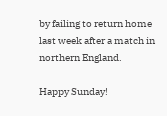by failing to return home last week after a match in northern England.

Happy Sunday!